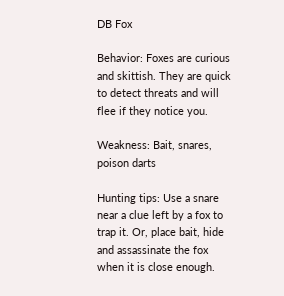DB Fox

Behavior: Foxes are curious and skittish. They are quick to detect threats and will flee if they notice you.

Weakness: Bait, snares, poison darts

Hunting tips: Use a snare near a clue left by a fox to trap it. Or, place bait, hide and assassinate the fox when it is close enough.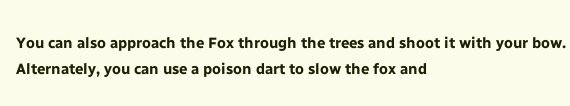You can also approach the Fox through the trees and shoot it with your bow. Alternately, you can use a poison dart to slow the fox and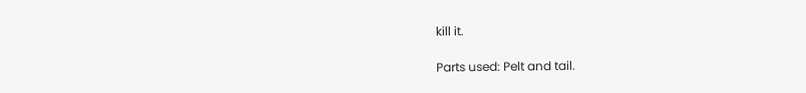kill it.

Parts used: Pelt and tail.